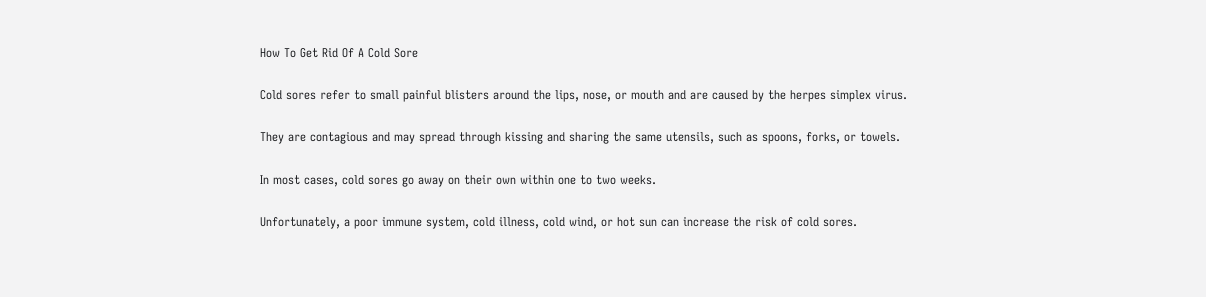How To Get Rid Of A Cold Sore

Cold sores refer to small painful blisters around the lips, nose, or mouth and are caused by the herpes simplex virus.

They are contagious and may spread through kissing and sharing the same utensils, such as spoons, forks, or towels.

In most cases, cold sores go away on their own within one to two weeks.

Unfortunately, a poor immune system, cold illness, cold wind, or hot sun can increase the risk of cold sores.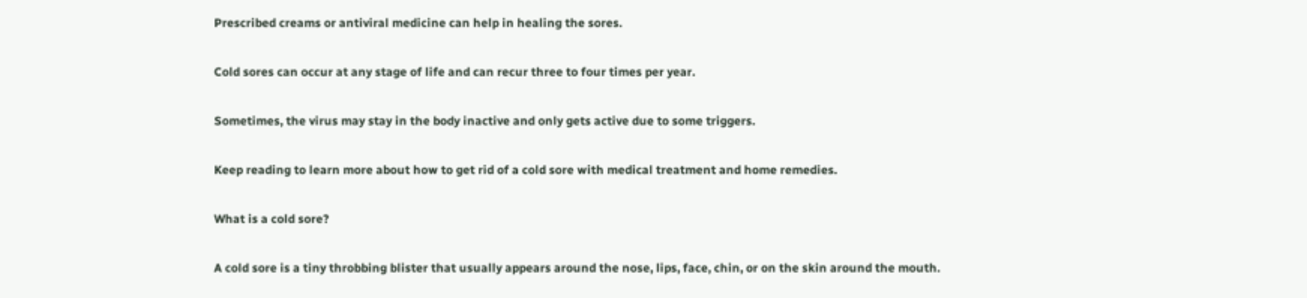Prescribed creams or antiviral medicine can help in healing the sores.

Cold sores can occur at any stage of life and can recur three to four times per year.

Sometimes, the virus may stay in the body inactive and only gets active due to some triggers.

Keep reading to learn more about how to get rid of a cold sore with medical treatment and home remedies.

What is a cold sore?

A cold sore is a tiny throbbing blister that usually appears around the nose, lips, face, chin, or on the skin around the mouth.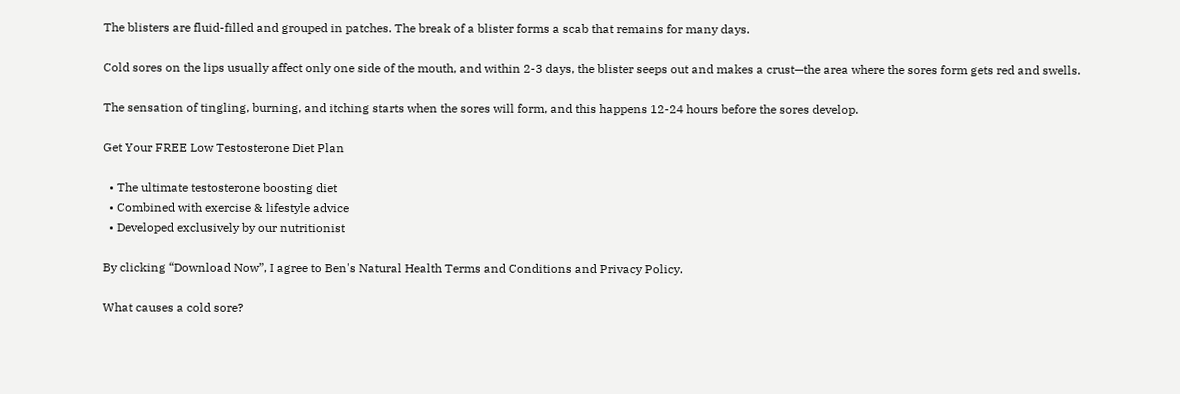The blisters are fluid-filled and grouped in patches. The break of a blister forms a scab that remains for many days.

Cold sores on the lips usually affect only one side of the mouth, and within 2-3 days, the blister seeps out and makes a crust—the area where the sores form gets red and swells.

The sensation of tingling, burning, and itching starts when the sores will form, and this happens 12-24 hours before the sores develop.

Get Your FREE Low Testosterone Diet Plan

  • The ultimate testosterone boosting diet
  • Combined with exercise & lifestyle advice
  • Developed exclusively by our nutritionist

By clicking “Download Now”, I agree to Ben's Natural Health Terms and Conditions and Privacy Policy.

What causes a cold sore?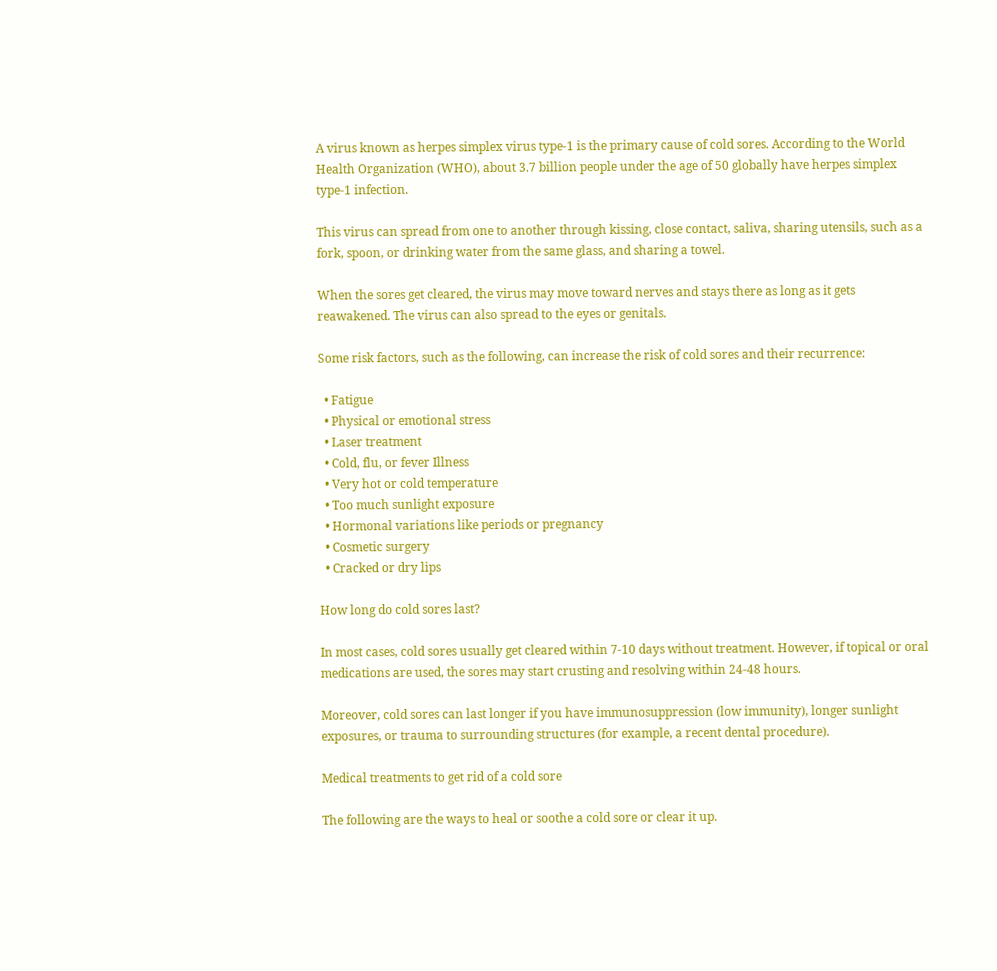A virus known as herpes simplex virus type-1 is the primary cause of cold sores. According to the World Health Organization (WHO), about 3.7 billion people under the age of 50 globally have herpes simplex type-1 infection.

This virus can spread from one to another through kissing, close contact, saliva, sharing utensils, such as a fork, spoon, or drinking water from the same glass, and sharing a towel.

When the sores get cleared, the virus may move toward nerves and stays there as long as it gets reawakened. The virus can also spread to the eyes or genitals.

Some risk factors, such as the following, can increase the risk of cold sores and their recurrence:

  • Fatigue
  • Physical or emotional stress
  • Laser treatment
  • Cold, flu, or fever Illness
  • Very hot or cold temperature
  • Too much sunlight exposure
  • Hormonal variations like periods or pregnancy
  • Cosmetic surgery
  • Cracked or dry lips

How long do cold sores last?

In most cases, cold sores usually get cleared within 7-10 days without treatment. However, if topical or oral medications are used, the sores may start crusting and resolving within 24-48 hours.

Moreover, cold sores can last longer if you have immunosuppression (low immunity), longer sunlight exposures, or trauma to surrounding structures (for example, a recent dental procedure).

Medical treatments to get rid of a cold sore

The following are the ways to heal or soothe a cold sore or clear it up.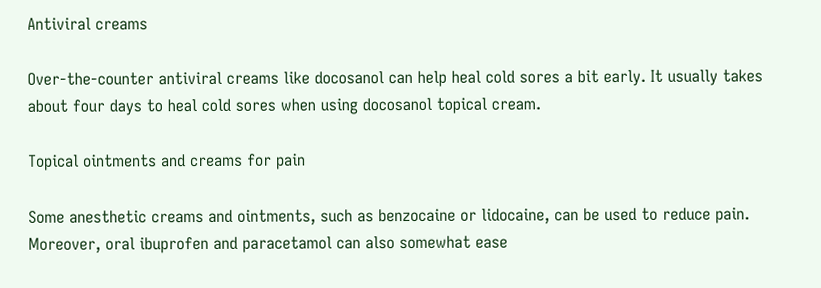Antiviral creams

Over-the-counter antiviral creams like docosanol can help heal cold sores a bit early. It usually takes about four days to heal cold sores when using docosanol topical cream.

Topical ointments and creams for pain

Some anesthetic creams and ointments, such as benzocaine or lidocaine, can be used to reduce pain. Moreover, oral ibuprofen and paracetamol can also somewhat ease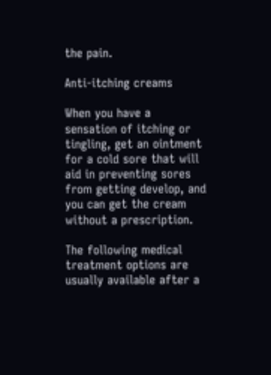the pain.

Anti-itching creams

When you have a sensation of itching or tingling, get an ointment for a cold sore that will aid in preventing sores from getting develop, and you can get the cream without a prescription.

The following medical treatment options are usually available after a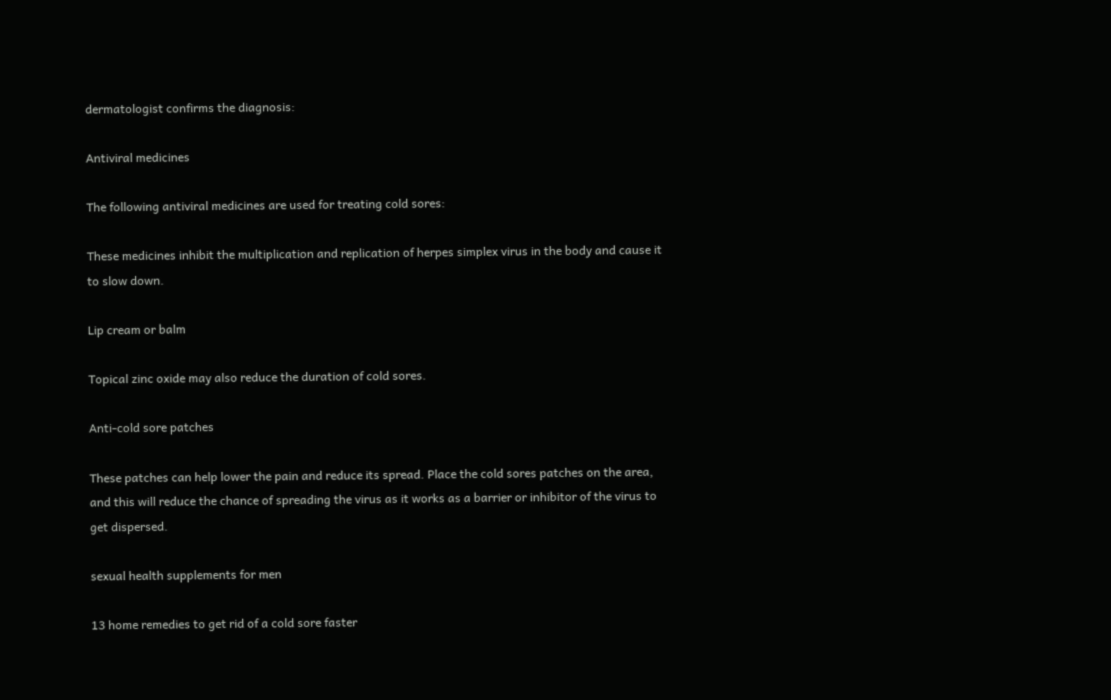dermatologist confirms the diagnosis:

Antiviral medicines

The following antiviral medicines are used for treating cold sores:

These medicines inhibit the multiplication and replication of herpes simplex virus in the body and cause it to slow down.

Lip cream or balm

Topical zinc oxide may also reduce the duration of cold sores.

Anti-cold sore patches

These patches can help lower the pain and reduce its spread. Place the cold sores patches on the area, and this will reduce the chance of spreading the virus as it works as a barrier or inhibitor of the virus to get dispersed.

sexual health supplements for men

13 home remedies to get rid of a cold sore faster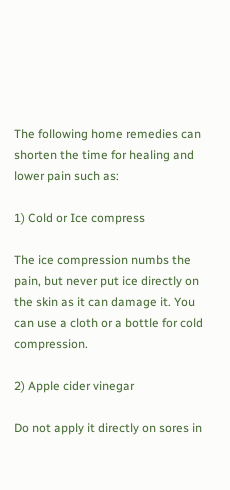The following home remedies can shorten the time for healing and lower pain such as:

1) Cold or Ice compress

The ice compression numbs the pain, but never put ice directly on the skin as it can damage it. You can use a cloth or a bottle for cold compression.

2) Apple cider vinegar

Do not apply it directly on sores in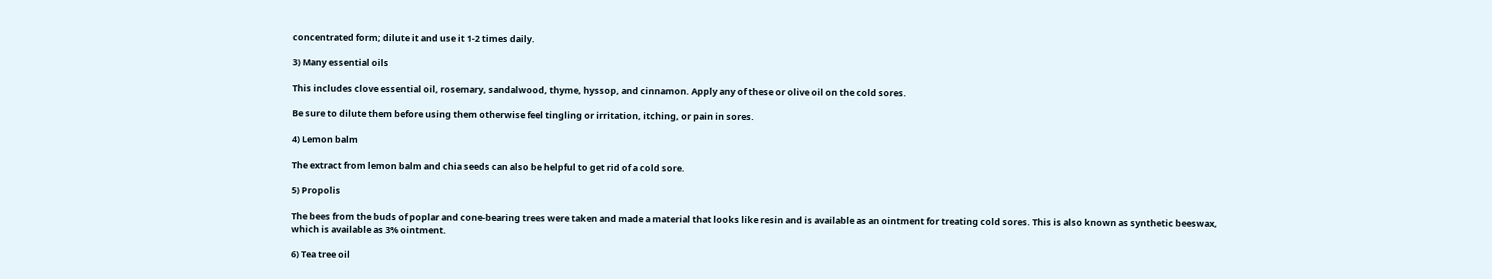concentrated form; dilute it and use it 1-2 times daily.

3) Many essential oils

This includes clove essential oil, rosemary, sandalwood, thyme, hyssop, and cinnamon. Apply any of these or olive oil on the cold sores.

Be sure to dilute them before using them otherwise feel tingling or irritation, itching, or pain in sores.

4) Lemon balm

The extract from lemon balm and chia seeds can also be helpful to get rid of a cold sore.

5) Propolis

The bees from the buds of poplar and cone-bearing trees were taken and made a material that looks like resin and is available as an ointment for treating cold sores. This is also known as synthetic beeswax, which is available as 3% ointment.

6) Tea tree oil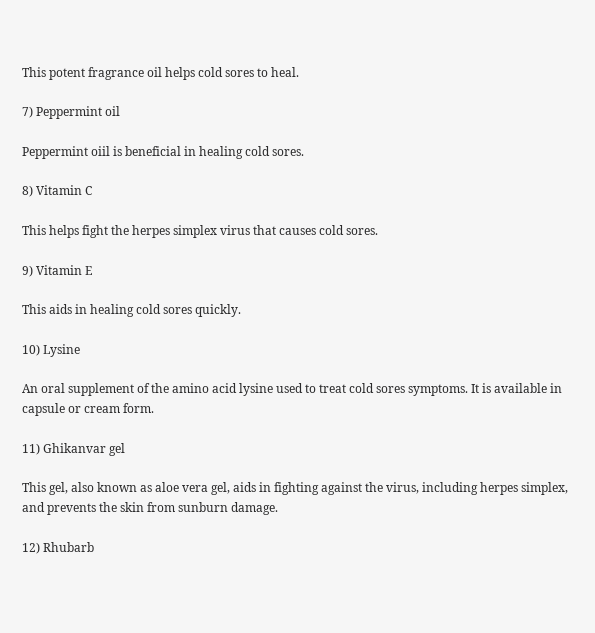This potent fragrance oil helps cold sores to heal.

7) Peppermint oil

Peppermint oiil is beneficial in healing cold sores.

8) Vitamin C

This helps fight the herpes simplex virus that causes cold sores.

9) Vitamin E

This aids in healing cold sores quickly.

10) Lysine

An oral supplement of the amino acid lysine used to treat cold sores symptoms. It is available in capsule or cream form.

11) Ghikanvar gel

This gel, also known as aloe vera gel, aids in fighting against the virus, including herpes simplex, and prevents the skin from sunburn damage.

12) Rhubarb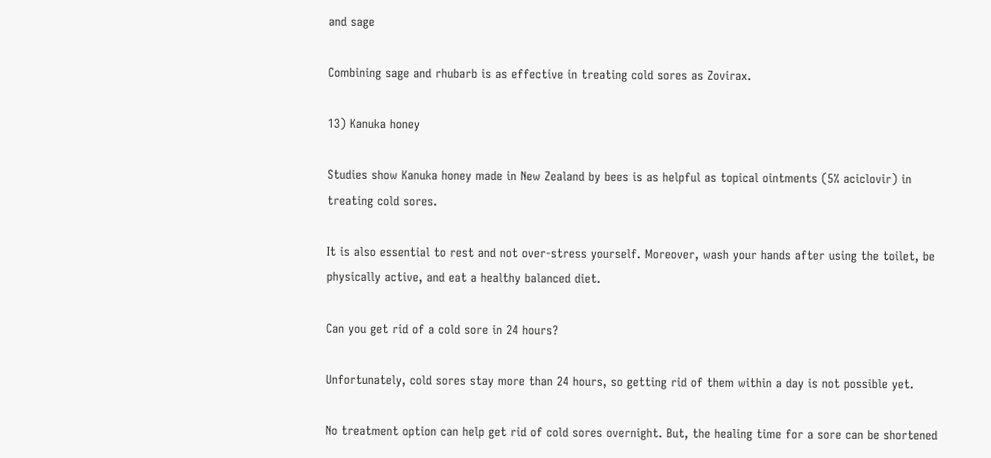and sage

Combining sage and rhubarb is as effective in treating cold sores as Zovirax.

13) Kanuka honey

Studies show Kanuka honey made in New Zealand by bees is as helpful as topical ointments (5% aciclovir) in treating cold sores.

It is also essential to rest and not over-stress yourself. Moreover, wash your hands after using the toilet, be physically active, and eat a healthy balanced diet.

Can you get rid of a cold sore in 24 hours?

Unfortunately, cold sores stay more than 24 hours, so getting rid of them within a day is not possible yet.

No treatment option can help get rid of cold sores overnight. But, the healing time for a sore can be shortened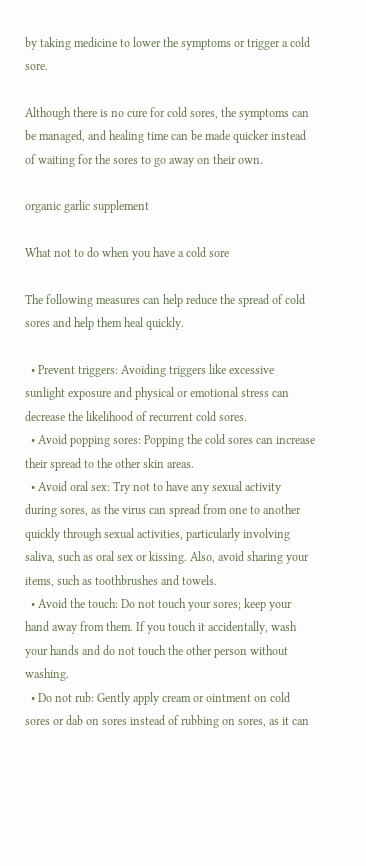by taking medicine to lower the symptoms or trigger a cold sore.

Although there is no cure for cold sores, the symptoms can be managed, and healing time can be made quicker instead of waiting for the sores to go away on their own.

organic garlic supplement

What not to do when you have a cold sore

The following measures can help reduce the spread of cold sores and help them heal quickly.

  • Prevent triggers: Avoiding triggers like excessive sunlight exposure and physical or emotional stress can decrease the likelihood of recurrent cold sores.
  • Avoid popping sores: Popping the cold sores can increase their spread to the other skin areas.
  • Avoid oral sex: Try not to have any sexual activity during sores, as the virus can spread from one to another quickly through sexual activities, particularly involving saliva, such as oral sex or kissing. Also, avoid sharing your items, such as toothbrushes and towels.
  • Avoid the touch: Do not touch your sores; keep your hand away from them. If you touch it accidentally, wash your hands and do not touch the other person without washing.
  • Do not rub: Gently apply cream or ointment on cold sores or dab on sores instead of rubbing on sores, as it can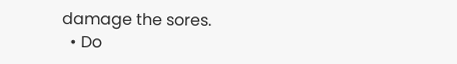damage the sores.
  • Do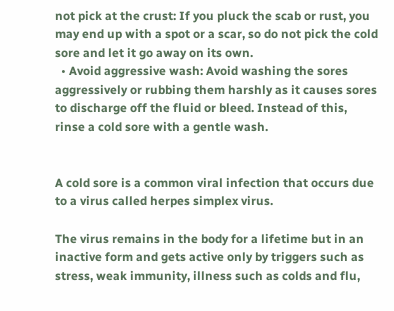not pick at the crust: If you pluck the scab or rust, you may end up with a spot or a scar, so do not pick the cold sore and let it go away on its own.
  • Avoid aggressive wash: Avoid washing the sores aggressively or rubbing them harshly as it causes sores to discharge off the fluid or bleed. Instead of this, rinse a cold sore with a gentle wash.


A cold sore is a common viral infection that occurs due to a virus called herpes simplex virus.

The virus remains in the body for a lifetime but in an inactive form and gets active only by triggers such as stress, weak immunity, illness such as colds and flu,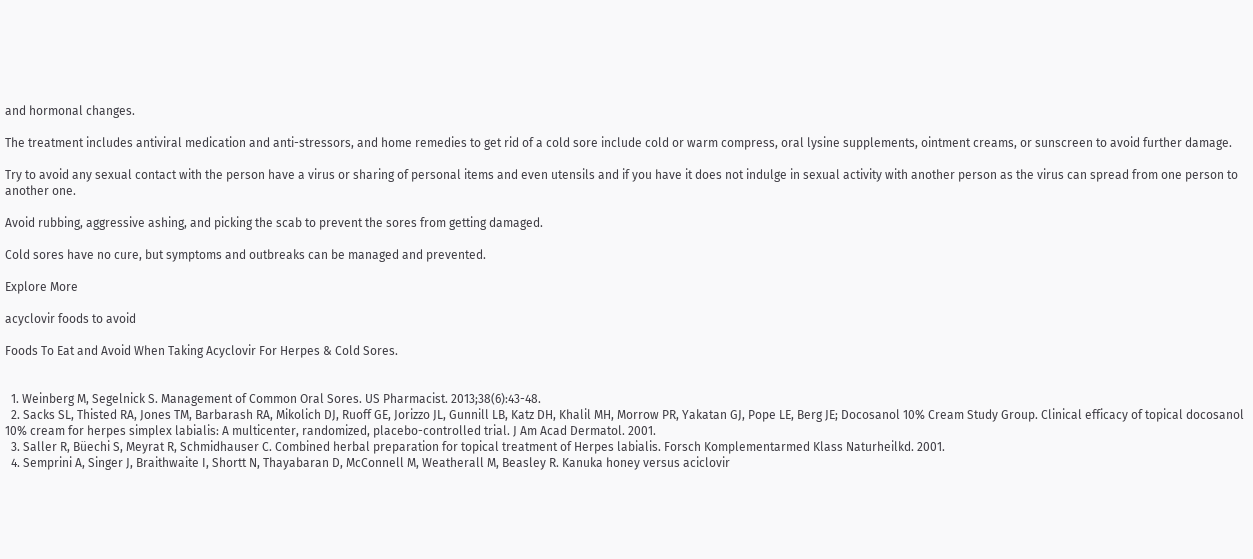and hormonal changes.

The treatment includes antiviral medication and anti-stressors, and home remedies to get rid of a cold sore include cold or warm compress, oral lysine supplements, ointment creams, or sunscreen to avoid further damage.

Try to avoid any sexual contact with the person have a virus or sharing of personal items and even utensils and if you have it does not indulge in sexual activity with another person as the virus can spread from one person to another one.

Avoid rubbing, aggressive ashing, and picking the scab to prevent the sores from getting damaged.

Cold sores have no cure, but symptoms and outbreaks can be managed and prevented.

Explore More

acyclovir foods to avoid

Foods To Eat and Avoid When Taking Acyclovir For Herpes & Cold Sores.


  1. Weinberg M, Segelnick S. Management of Common Oral Sores. US Pharmacist. 2013;38(6):43-48.
  2. Sacks SL, Thisted RA, Jones TM, Barbarash RA, Mikolich DJ, Ruoff GE, Jorizzo JL, Gunnill LB, Katz DH, Khalil MH, Morrow PR, Yakatan GJ, Pope LE, Berg JE; Docosanol 10% Cream Study Group. Clinical efficacy of topical docosanol 10% cream for herpes simplex labialis: A multicenter, randomized, placebo-controlled trial. J Am Acad Dermatol. 2001.
  3. Saller R, Büechi S, Meyrat R, Schmidhauser C. Combined herbal preparation for topical treatment of Herpes labialis. Forsch Komplementarmed Klass Naturheilkd. 2001.
  4. Semprini A, Singer J, Braithwaite I, Shortt N, Thayabaran D, McConnell M, Weatherall M, Beasley R. Kanuka honey versus aciclovir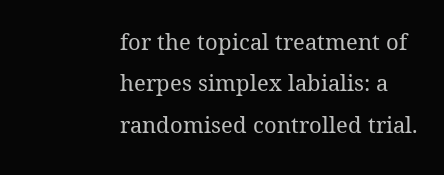for the topical treatment of herpes simplex labialis: a randomised controlled trial.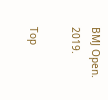BMJ Open. 2019.

Top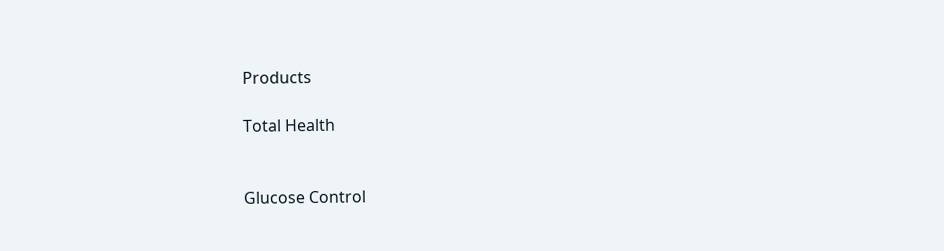Products

Total Health


Glucose Control